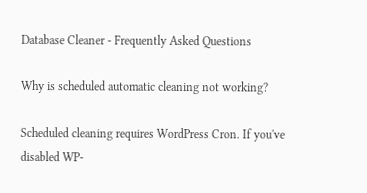Database Cleaner - Frequently Asked Questions

Why is scheduled automatic cleaning not working?

Scheduled cleaning requires WordPress Cron. If you've disabled WP-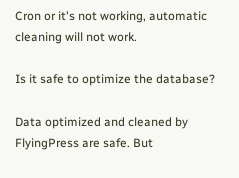Cron or it's not working, automatic cleaning will not work.

Is it safe to optimize the database?

Data optimized and cleaned by FlyingPress are safe. But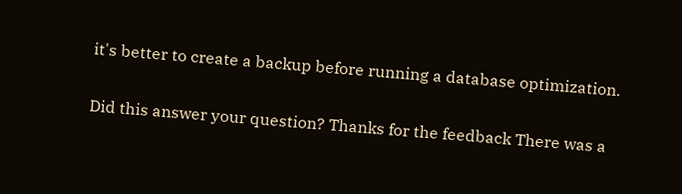it's better to create a backup before running a database optimization.

Did this answer your question? Thanks for the feedback There was a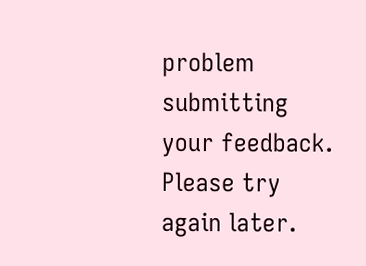problem submitting your feedback. Please try again later.